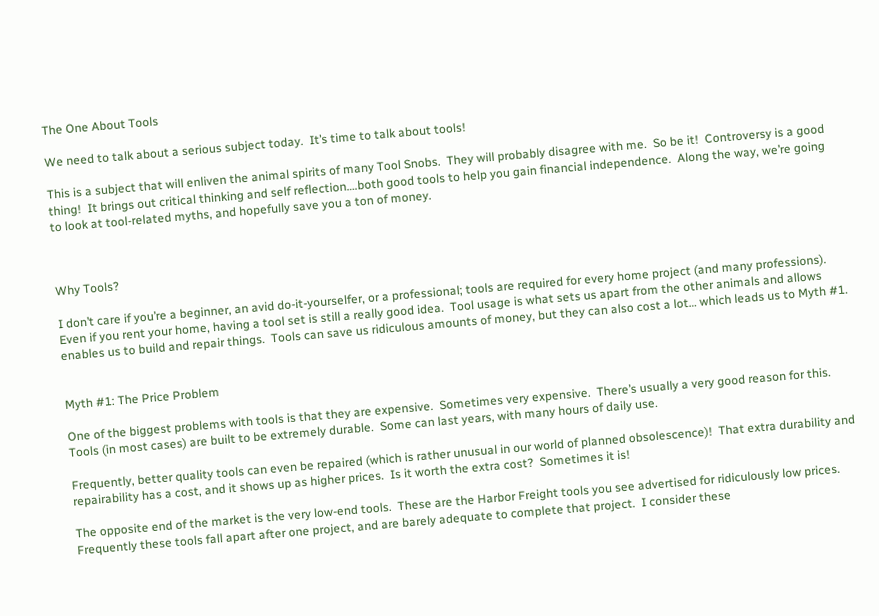The One About Tools

We need to talk about a serious subject today.  It’s time to talk about tools!

This is a subject that will enliven the animal spirits of many Tool Snobs.  They will probably disagree with me.  So be it!  Controversy is a good thing!  It brings out critical thinking and self reflection….both good tools to help you gain financial independence.  Along the way, we’re going to look at tool-related myths, and hopefully save you a ton of money.



Why Tools?

I don’t care if you’re a beginner, an avid do-it-yourselfer, or a professional; tools are required for every home project (and many professions).  Even if you rent your home, having a tool set is still a really good idea.  Tool usage is what sets us apart from the other animals and allows enables us to build and repair things.  Tools can save us ridiculous amounts of money, but they can also cost a lot… which leads us to Myth #1.


Myth #1: The Price Problem

One of the biggest problems with tools is that they are expensive.  Sometimes very expensive.  There’s usually a very good reason for this.  Tools (in most cases) are built to be extremely durable.  Some can last years, with many hours of daily use.

Frequently, better quality tools can even be repaired (which is rather unusual in our world of planned obsolescence)!  That extra durability and repairability has a cost, and it shows up as higher prices.  Is it worth the extra cost?  Sometimes it is!

The opposite end of the market is the very low-end tools.  These are the Harbor Freight tools you see advertised for ridiculously low prices.  Frequently these tools fall apart after one project, and are barely adequate to complete that project.  I consider these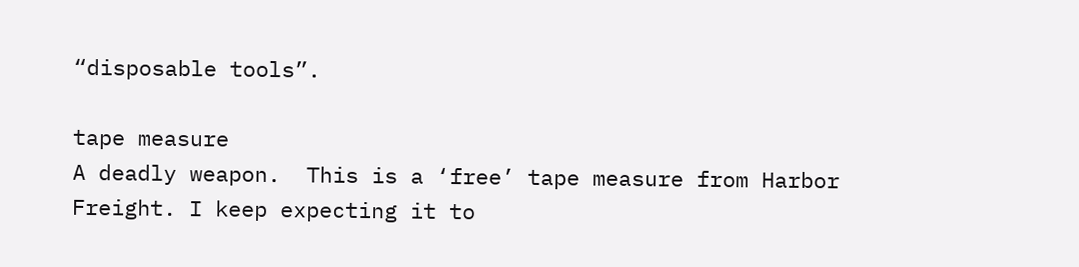“disposable tools”.

tape measure
A deadly weapon.  This is a ‘free’ tape measure from Harbor Freight. I keep expecting it to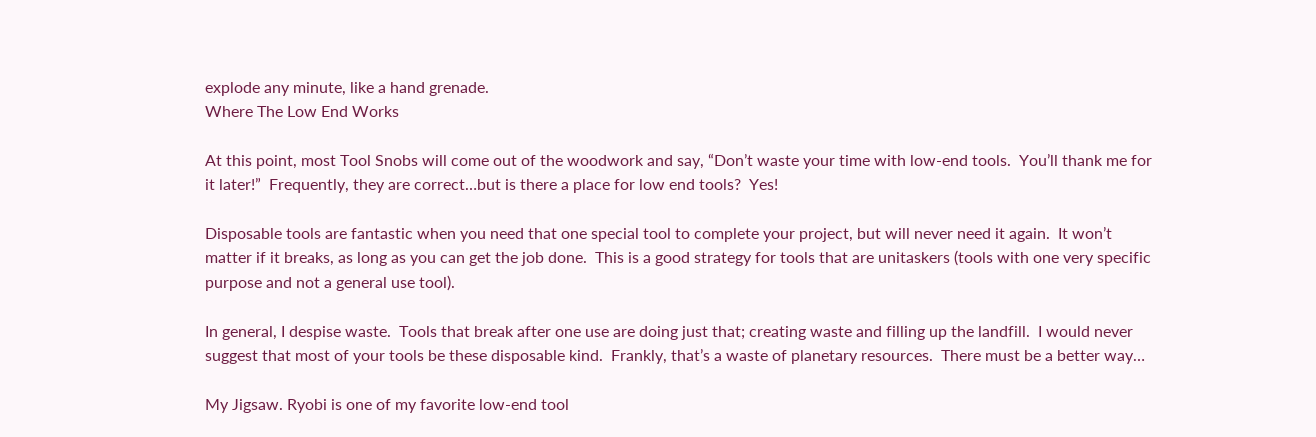explode any minute, like a hand grenade.
Where The Low End Works

At this point, most Tool Snobs will come out of the woodwork and say, “Don’t waste your time with low-end tools.  You’ll thank me for it later!”  Frequently, they are correct…but is there a place for low end tools?  Yes!

Disposable tools are fantastic when you need that one special tool to complete your project, but will never need it again.  It won’t matter if it breaks, as long as you can get the job done.  This is a good strategy for tools that are unitaskers (tools with one very specific purpose and not a general use tool).

In general, I despise waste.  Tools that break after one use are doing just that; creating waste and filling up the landfill.  I would never suggest that most of your tools be these disposable kind.  Frankly, that’s a waste of planetary resources.  There must be a better way…

My Jigsaw. Ryobi is one of my favorite low-end tool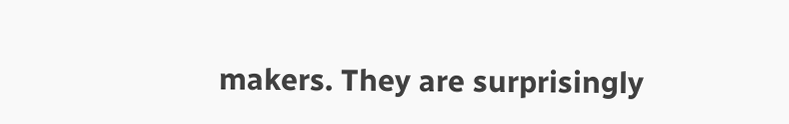makers. They are surprisingly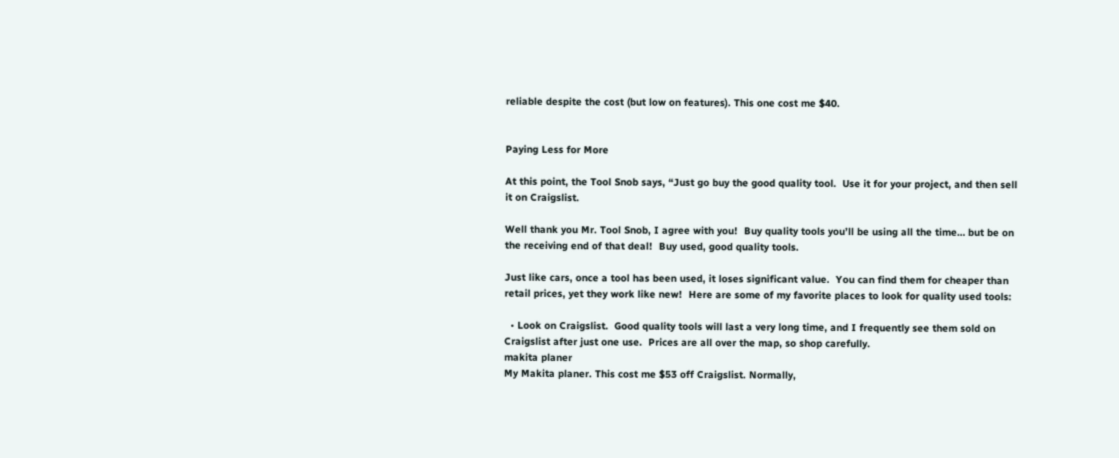reliable despite the cost (but low on features). This one cost me $40.


Paying Less for More

At this point, the Tool Snob says, “Just go buy the good quality tool.  Use it for your project, and then sell it on Craigslist.

Well thank you Mr. Tool Snob, I agree with you!  Buy quality tools you’ll be using all the time… but be on the receiving end of that deal!  Buy used, good quality tools.

Just like cars, once a tool has been used, it loses significant value.  You can find them for cheaper than retail prices, yet they work like new!  Here are some of my favorite places to look for quality used tools:

  • Look on Craigslist.  Good quality tools will last a very long time, and I frequently see them sold on Craigslist after just one use.  Prices are all over the map, so shop carefully.
makita planer
My Makita planer. This cost me $53 off Craigslist. Normally,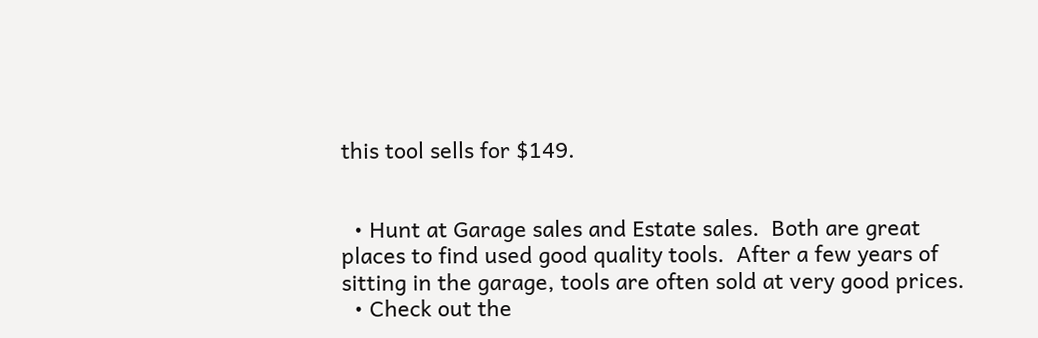this tool sells for $149.


  • Hunt at Garage sales and Estate sales.  Both are great places to find used good quality tools.  After a few years of sitting in the garage, tools are often sold at very good prices.
  • Check out the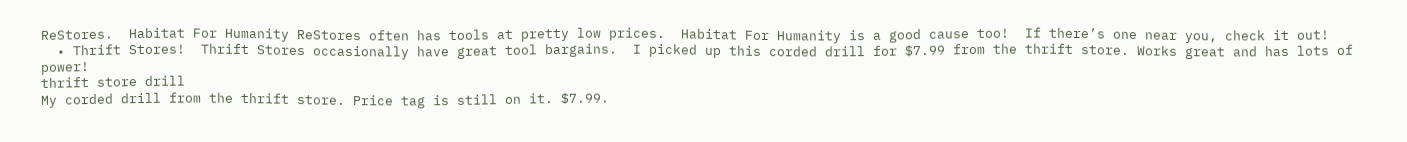ReStores.  Habitat For Humanity ReStores often has tools at pretty low prices.  Habitat For Humanity is a good cause too!  If there’s one near you, check it out!
  • Thrift Stores!  Thrift Stores occasionally have great tool bargains.  I picked up this corded drill for $7.99 from the thrift store. Works great and has lots of power!
thrift store drill
My corded drill from the thrift store. Price tag is still on it. $7.99.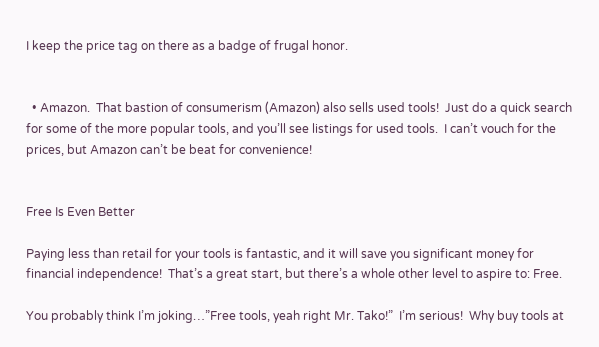I keep the price tag on there as a badge of frugal honor.


  • Amazon.  That bastion of consumerism (Amazon) also sells used tools!  Just do a quick search for some of the more popular tools, and you’ll see listings for used tools.  I can’t vouch for the prices, but Amazon can’t be beat for convenience!


Free Is Even Better

Paying less than retail for your tools is fantastic, and it will save you significant money for financial independence!  That’s a great start, but there’s a whole other level to aspire to: Free.

You probably think I’m joking…”Free tools, yeah right Mr. Tako!”  I’m serious!  Why buy tools at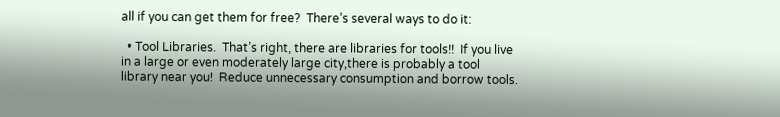all if you can get them for free?  There’s several ways to do it:

  • Tool Libraries.  That’s right, there are libraries for tools!!  If you live in a large or even moderately large city,there is probably a tool library near you!  Reduce unnecessary consumption and borrow tools.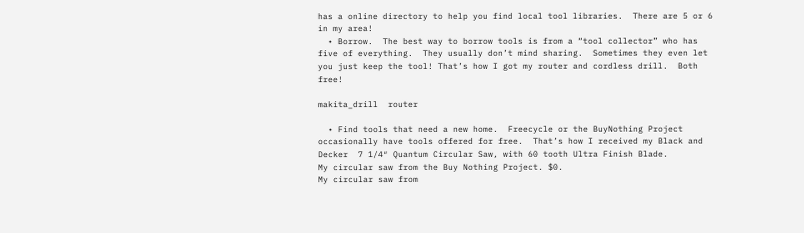has a online directory to help you find local tool libraries.  There are 5 or 6 in my area!
  • Borrow.  The best way to borrow tools is from a “tool collector” who has five of everything.  They usually don’t mind sharing.  Sometimes they even let you just keep the tool! That’s how I got my router and cordless drill.  Both free!

makita_drill  router

  • Find tools that need a new home.  Freecycle or the BuyNothing Project occasionally have tools offered for free.  That’s how I received my Black and Decker  7 1/4″ Quantum Circular Saw, with 60 tooth Ultra Finish Blade.
My circular saw from the Buy Nothing Project. $0.
My circular saw from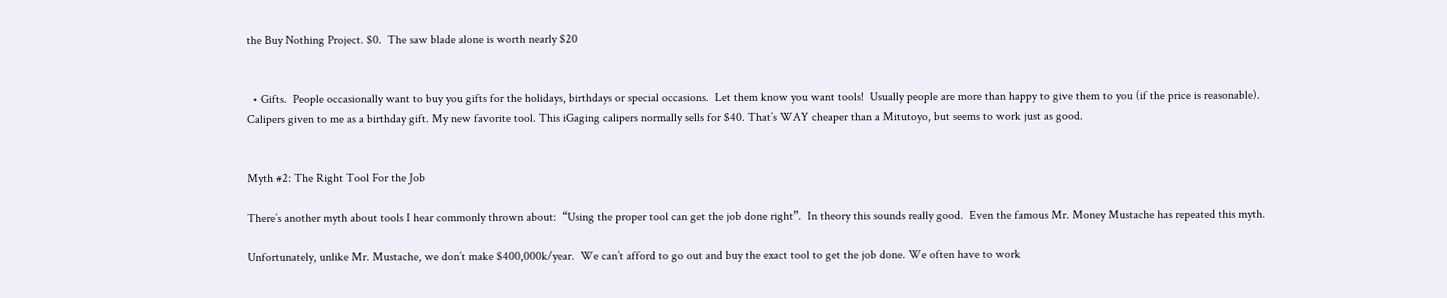the Buy Nothing Project. $0.  The saw blade alone is worth nearly $20


  • Gifts.  People occasionally want to buy you gifts for the holidays, birthdays or special occasions.  Let them know you want tools!  Usually people are more than happy to give them to you (if the price is reasonable).
Calipers given to me as a birthday gift. My new favorite tool. This iGaging calipers normally sells for $40. That’s WAY cheaper than a Mitutoyo, but seems to work just as good.


Myth #2: The Right Tool For the Job

There’s another myth about tools I hear commonly thrown about:  “Using the proper tool can get the job done right”.  In theory this sounds really good.  Even the famous Mr. Money Mustache has repeated this myth.

Unfortunately, unlike Mr. Mustache, we don’t make $400,000k/year.  We can’t afford to go out and buy the exact tool to get the job done. We often have to work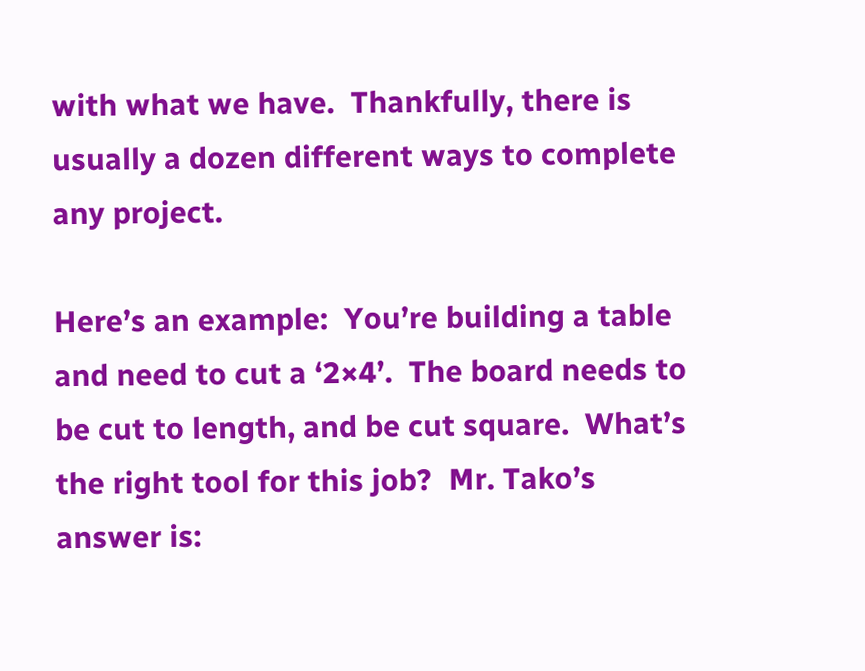with what we have.  Thankfully, there is usually a dozen different ways to complete any project.

Here’s an example:  You’re building a table and need to cut a ‘2×4’.  The board needs to be cut to length, and be cut square.  What’s the right tool for this job?  Mr. Tako’s answer is: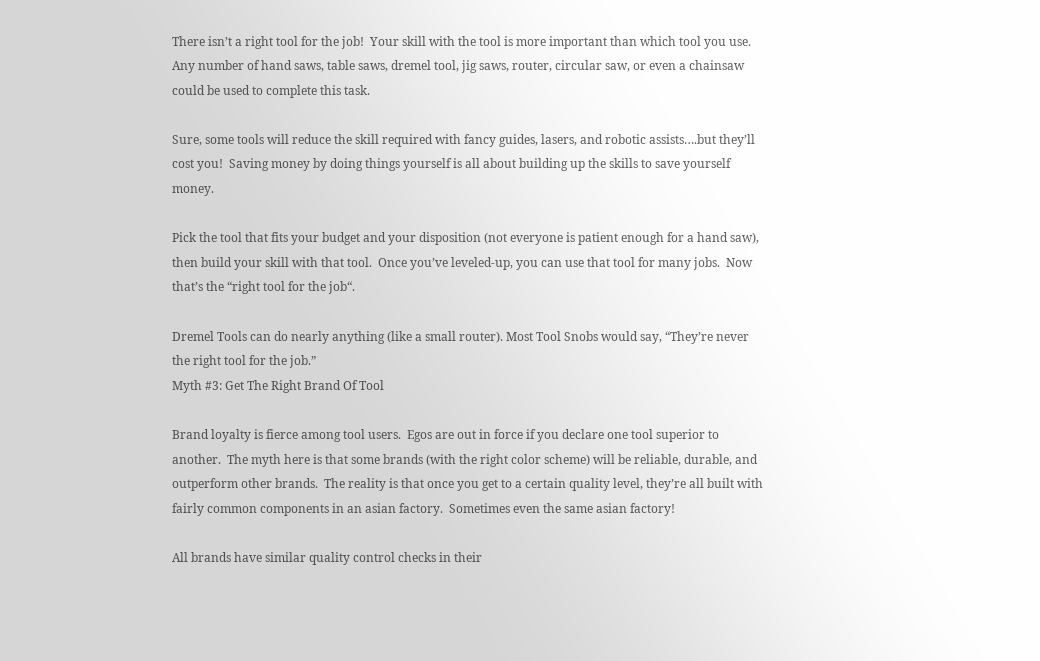There isn’t a right tool for the job!  Your skill with the tool is more important than which tool you use.  Any number of hand saws, table saws, dremel tool, jig saws, router, circular saw, or even a chainsaw could be used to complete this task.

Sure, some tools will reduce the skill required with fancy guides, lasers, and robotic assists….but they’ll cost you!  Saving money by doing things yourself is all about building up the skills to save yourself money.

Pick the tool that fits your budget and your disposition (not everyone is patient enough for a hand saw), then build your skill with that tool.  Once you’ve leveled-up, you can use that tool for many jobs.  Now that’s the “right tool for the job“.

Dremel Tools can do nearly anything (like a small router). Most Tool Snobs would say, “They’re never the right tool for the job.”
Myth #3: Get The Right Brand Of Tool

Brand loyalty is fierce among tool users.  Egos are out in force if you declare one tool superior to another.  The myth here is that some brands (with the right color scheme) will be reliable, durable, and outperform other brands.  The reality is that once you get to a certain quality level, they’re all built with fairly common components in an asian factory.  Sometimes even the same asian factory!

All brands have similar quality control checks in their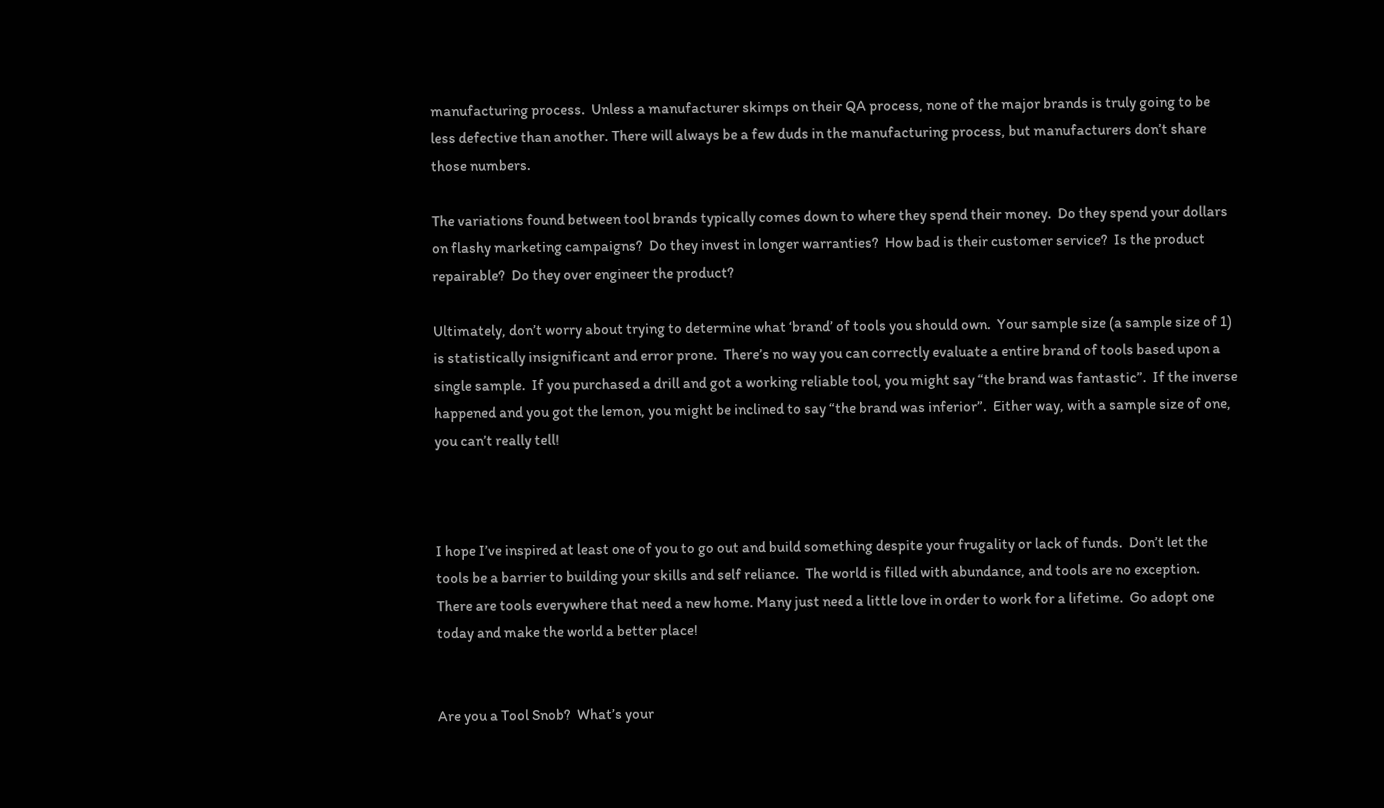manufacturing process.  Unless a manufacturer skimps on their QA process, none of the major brands is truly going to be less defective than another. There will always be a few duds in the manufacturing process, but manufacturers don’t share those numbers.

The variations found between tool brands typically comes down to where they spend their money.  Do they spend your dollars on flashy marketing campaigns?  Do they invest in longer warranties?  How bad is their customer service?  Is the product repairable?  Do they over engineer the product?

Ultimately, don’t worry about trying to determine what ‘brand’ of tools you should own.  Your sample size (a sample size of 1) is statistically insignificant and error prone.  There’s no way you can correctly evaluate a entire brand of tools based upon a single sample.  If you purchased a drill and got a working reliable tool, you might say “the brand was fantastic”.  If the inverse happened and you got the lemon, you might be inclined to say “the brand was inferior”.  Either way, with a sample size of one, you can’t really tell!



I hope I’ve inspired at least one of you to go out and build something despite your frugality or lack of funds.  Don’t let the tools be a barrier to building your skills and self reliance.  The world is filled with abundance, and tools are no exception.  There are tools everywhere that need a new home. Many just need a little love in order to work for a lifetime.  Go adopt one today and make the world a better place!


Are you a Tool Snob?  What’s your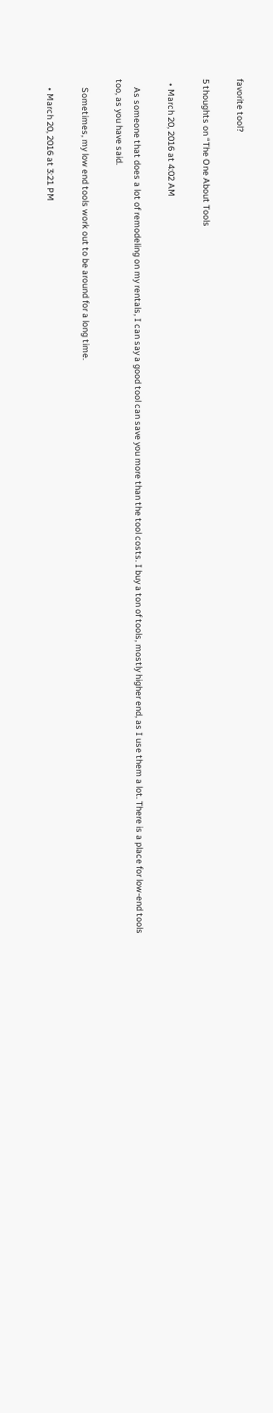favorite tool?

5 thoughts on “The One About Tools

  • March 20, 2016 at 4:02 AM

    As someone that does a lot of remodeling on my rentals, I can say a good tool can save you more than the tool costs. I buy a ton of tools, mostly higher end, as I use them a lot. There is a place for low-end tools too, as you have said.

    Sometimes, my low end tools work out to be around for a long time.

    • March 20, 2016 at 3:21 PM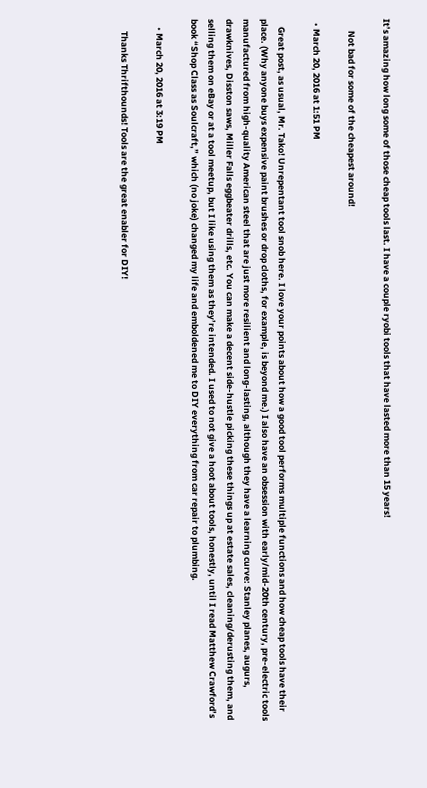It’s amazing how long some of those cheap tools last. I have a couple ryobi tools that have lasted more than 15 years!

      Not bad for some of the cheapest around!

  • March 20, 2016 at 1:51 PM

    Great post, as usual, Mr. Tako! Unrepentant tool snob here. I love your points about how a good tool performs multiple functions and how cheap tools have their place. (Why anyone buys expensive paint brushes or drop cloths, for example, is beyond me.) I also have an obsession with early/mid-20th century, pre-electric tools manufactured from high-quality American steel that are just more resilient and long-lasting, although they have a learning curve: Stanley planes, augurs, drawknives, Disston saws, Miller Falls eggbeater drills, etc. You can make a decent side-hustle picking these things up at estate sales, cleaning/derusting them, and selling them on eBay or at a tool meetup, but I like using them as they’re intended. I used to not give a hoot about tools, honestly, until I read Matthew Crawford’s book “Shop Class as Soulcraft,” which (no joke) changed my life and emboldened me to DIY everything from car repair to plumbing.

    • March 20, 2016 at 3:19 PM

      Thanks Thrifthounds! Tools are the great enabler for DIY!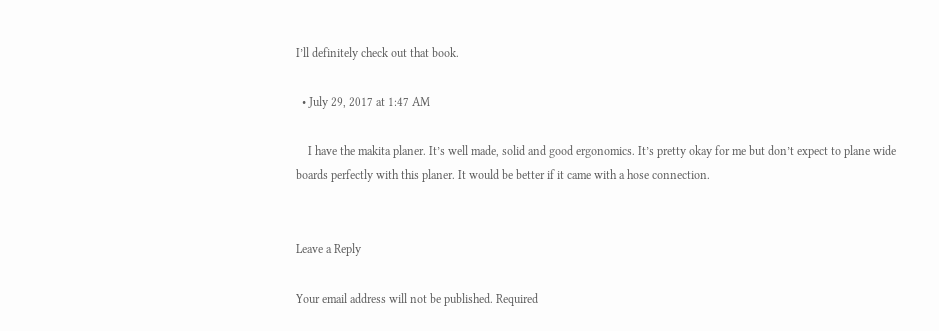I’ll definitely check out that book.

  • July 29, 2017 at 1:47 AM

    I have the makita planer. It’s well made, solid and good ergonomics. It’s pretty okay for me but don’t expect to plane wide boards perfectly with this planer. It would be better if it came with a hose connection.


Leave a Reply

Your email address will not be published. Required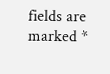fields are marked *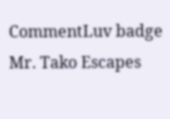CommentLuv badge
Mr. Tako Escapes